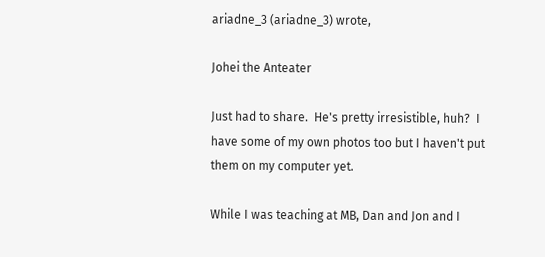ariadne_3 (ariadne_3) wrote,

Johei the Anteater

Just had to share.  He's pretty irresistible, huh?  I have some of my own photos too but I haven't put them on my computer yet.

While I was teaching at MB, Dan and Jon and I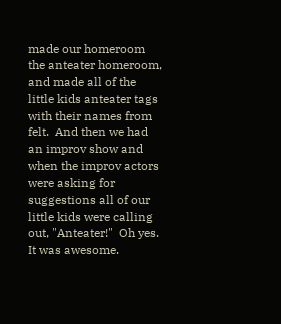made our homeroom the anteater homeroom, and made all of the little kids anteater tags with their names from felt.  And then we had an improv show and when the improv actors were asking for suggestions all of our little kids were calling out, "Anteater!"  Oh yes.  It was awesome.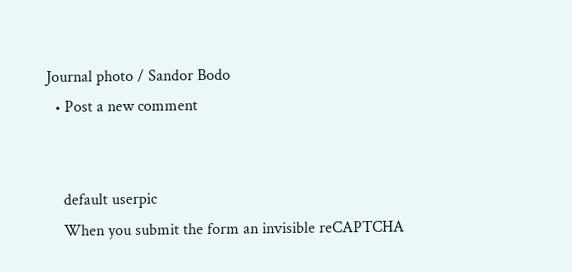Journal photo / Sandor Bodo
  • Post a new comment


    default userpic
    When you submit the form an invisible reCAPTCHA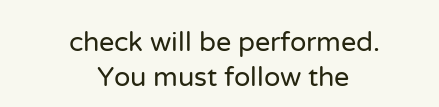check will be performed.
    You must follow the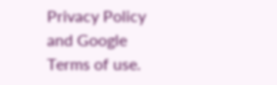Privacy Policy and Google Terms of use.